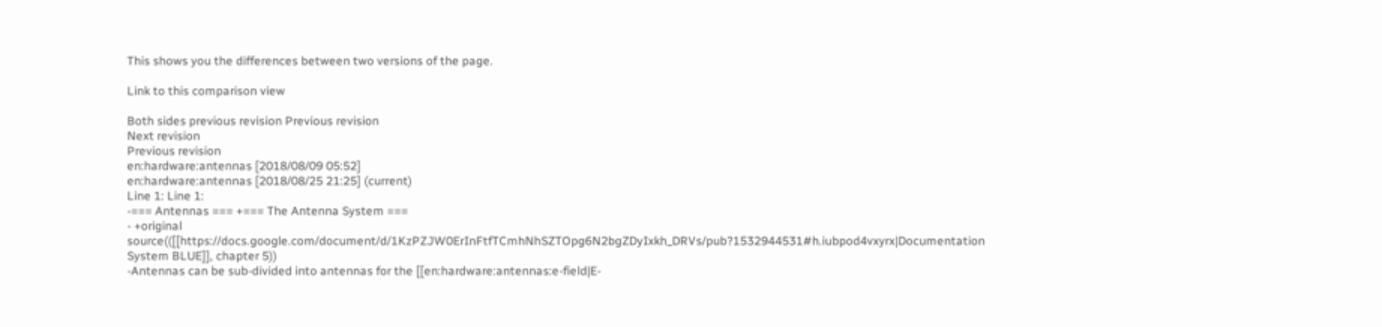This shows you the differences between two versions of the page.

Link to this comparison view

Both sides previous revision Previous revision
Next revision
Previous revision
en:hardware:antennas [2018/08/09 05:52]
en:hardware:antennas [2018/08/25 21:25] (current)
Line 1: Line 1:
-=== Antennas === +=== The Antenna System ===
- +original source(([[https://docs.google.com/document/d/1KzPZJW0ErInFtfTCmhNhSZTOpg6N2bgZDyIxkh_DRVs/pub?1532944531#h.iubpod4vxyrx|Documentation System BLUE]], chapter 5))
-Antennas can be sub-divided into antennas for the [[en:hardware:antennas:e-field|E-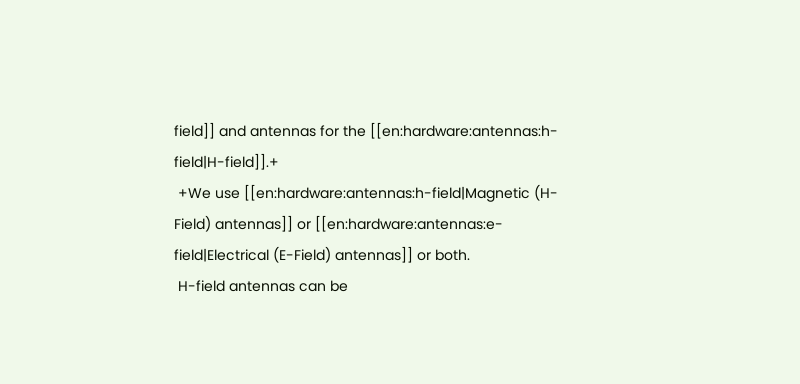field]] and antennas for the [[en:hardware:antennas:h-field|H-field]].+
 +We use [[en:hardware:antennas:h-field|Magnetic (H-Field) antennas]] or [[en:hardware:antennas:e-field|Electrical (E-Field) antennas]] or both.
 H-field antennas can be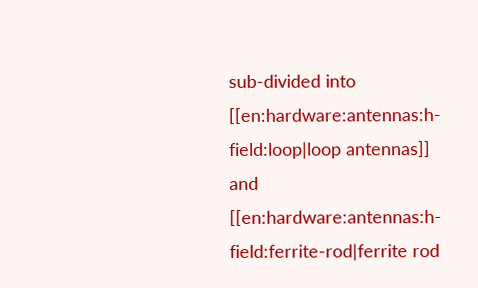sub-divided into [[en:hardware:antennas:h-field:loop|loop antennas]] and [[en:hardware:antennas:h-field:ferrite-rod|ferrite rod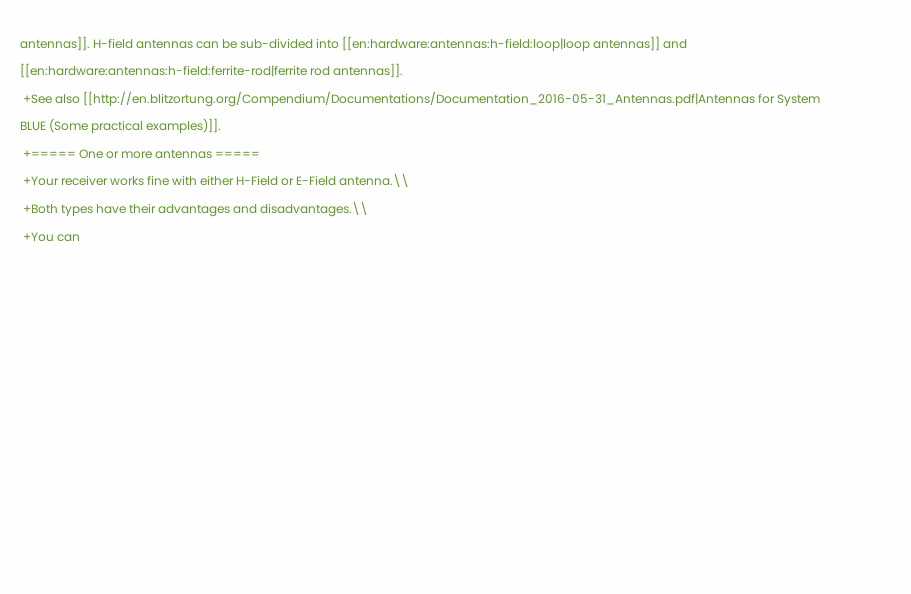antennas]]. H-field antennas can be sub-divided into [[en:hardware:antennas:h-field:loop|loop antennas]] and [[en:hardware:antennas:h-field:ferrite-rod|ferrite rod antennas]].
 +See also [[http://en.blitzortung.org/Compendium/Documentations/Documentation_2016-05-31_Antennas.pdf|Antennas for System BLUE (Some practical examples)]].
 +===== One or more antennas =====
 +Your receiver works fine with either H-Field or E-Field antenna.\\
 +Both types have their advantages and disadvantages.\\
 +You can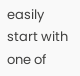easily start with one of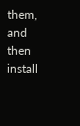them, and then install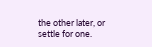the other later, or settle for one.